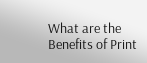What are the Benefits of Print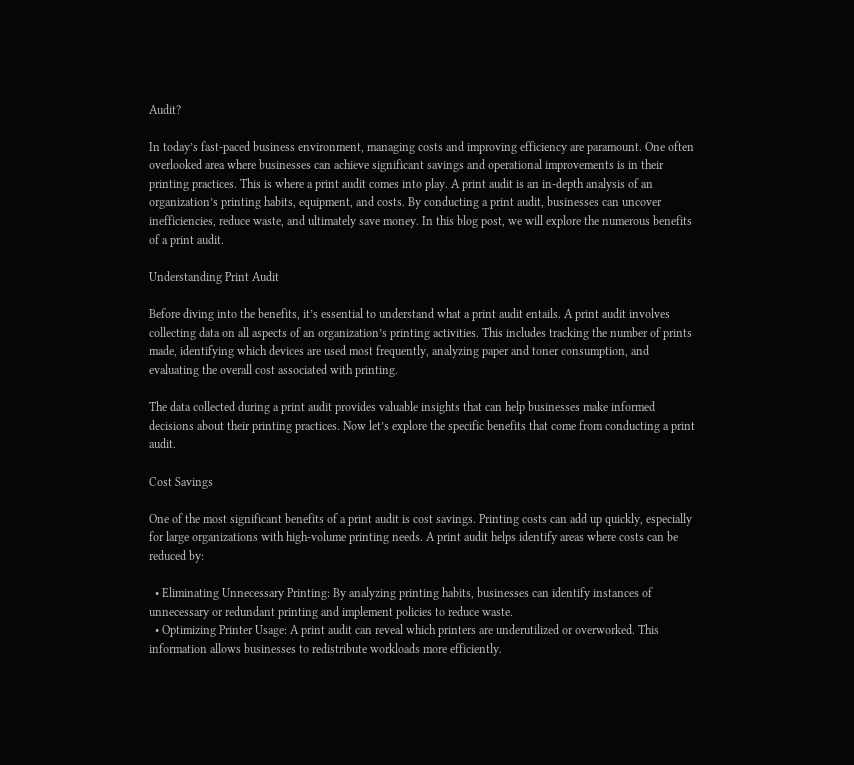Audit?

In today’s fast-paced business environment, managing costs and improving efficiency are paramount. One often overlooked area where businesses can achieve significant savings and operational improvements is in their printing practices. This is where a print audit comes into play. A print audit is an in-depth analysis of an organization’s printing habits, equipment, and costs. By conducting a print audit, businesses can uncover inefficiencies, reduce waste, and ultimately save money. In this blog post, we will explore the numerous benefits of a print audit.

Understanding Print Audit

Before diving into the benefits, it’s essential to understand what a print audit entails. A print audit involves collecting data on all aspects of an organization’s printing activities. This includes tracking the number of prints made, identifying which devices are used most frequently, analyzing paper and toner consumption, and evaluating the overall cost associated with printing.

The data collected during a print audit provides valuable insights that can help businesses make informed decisions about their printing practices. Now let’s explore the specific benefits that come from conducting a print audit.

Cost Savings

One of the most significant benefits of a print audit is cost savings. Printing costs can add up quickly, especially for large organizations with high-volume printing needs. A print audit helps identify areas where costs can be reduced by:

  • Eliminating Unnecessary Printing: By analyzing printing habits, businesses can identify instances of unnecessary or redundant printing and implement policies to reduce waste.
  • Optimizing Printer Usage: A print audit can reveal which printers are underutilized or overworked. This information allows businesses to redistribute workloads more efficiently.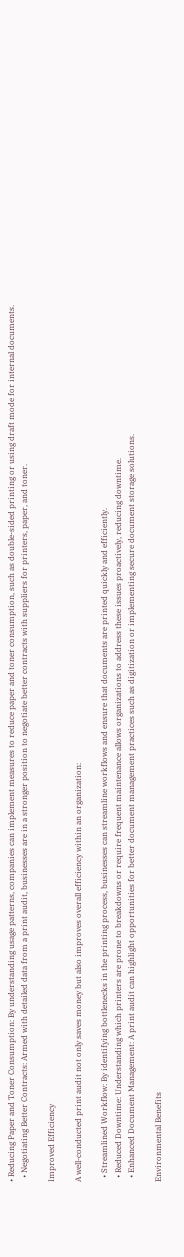• Reducing Paper and Toner Consumption: By understanding usage patterns, companies can implement measures to reduce paper and toner consumption, such as double-sided printing or using draft mode for internal documents.
  • Negotiating Better Contracts: Armed with detailed data from a print audit, businesses are in a stronger position to negotiate better contracts with suppliers for printers, paper, and toner.

Improved Efficiency

A well-conducted print audit not only saves money but also improves overall efficiency within an organization:

  • Streamlined Workflow: By identifying bottlenecks in the printing process, businesses can streamline workflows and ensure that documents are printed quickly and efficiently.
  • Reduced Downtime: Understanding which printers are prone to breakdowns or require frequent maintenance allows organizations to address these issues proactively, reducing downtime.
  • Enhanced Document Management: A print audit can highlight opportunities for better document management practices such as digitization or implementing secure document storage solutions.

Environmental Benefits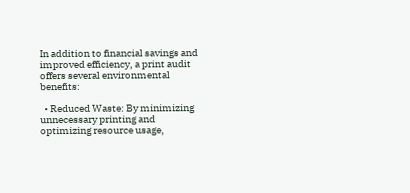In addition to financial savings and improved efficiency, a print audit offers several environmental benefits:

  • Reduced Waste: By minimizing unnecessary printing and optimizing resource usage,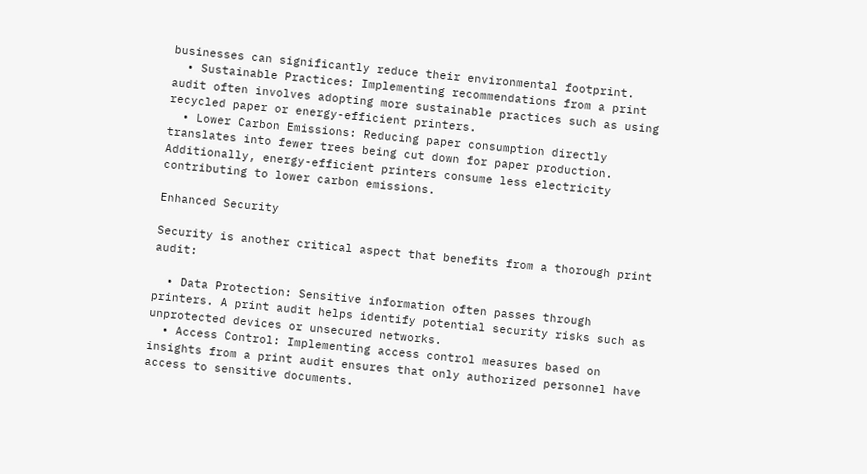businesses can significantly reduce their environmental footprint.
  • Sustainable Practices: Implementing recommendations from a print audit often involves adopting more sustainable practices such as using recycled paper or energy-efficient printers.
  • Lower Carbon Emissions: Reducing paper consumption directly translates into fewer trees being cut down for paper production. Additionally, energy-efficient printers consume less electricity contributing to lower carbon emissions.

Enhanced Security

Security is another critical aspect that benefits from a thorough print audit:

  • Data Protection: Sensitive information often passes through printers. A print audit helps identify potential security risks such as unprotected devices or unsecured networks.
  • Access Control: Implementing access control measures based on insights from a print audit ensures that only authorized personnel have access to sensitive documents.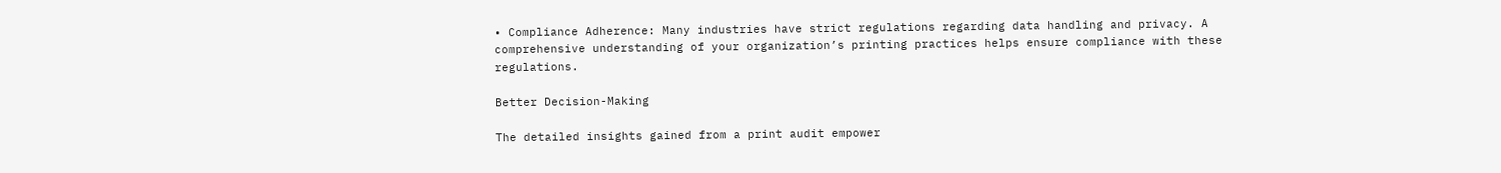• Compliance Adherence: Many industries have strict regulations regarding data handling and privacy. A comprehensive understanding of your organization’s printing practices helps ensure compliance with these regulations.

Better Decision-Making

The detailed insights gained from a print audit empower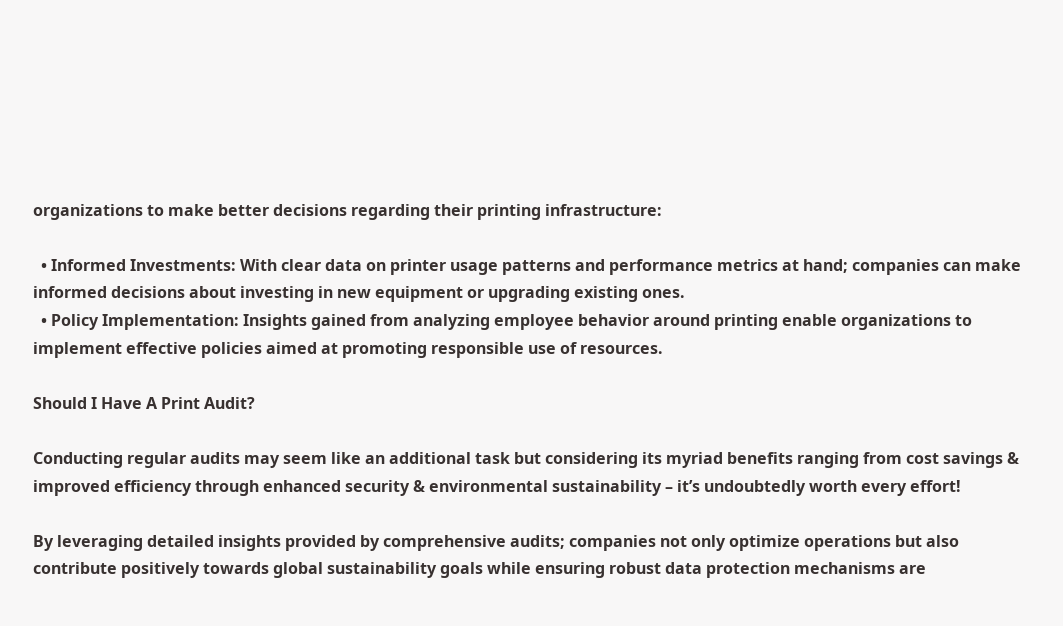organizations to make better decisions regarding their printing infrastructure:

  • Informed Investments: With clear data on printer usage patterns and performance metrics at hand; companies can make informed decisions about investing in new equipment or upgrading existing ones.
  • Policy Implementation: Insights gained from analyzing employee behavior around printing enable organizations to implement effective policies aimed at promoting responsible use of resources.

Should I Have A Print Audit?

Conducting regular audits may seem like an additional task but considering its myriad benefits ranging from cost savings & improved efficiency through enhanced security & environmental sustainability – it’s undoubtedly worth every effort!

By leveraging detailed insights provided by comprehensive audits; companies not only optimize operations but also contribute positively towards global sustainability goals while ensuring robust data protection mechanisms are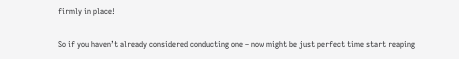firmly in place!

So if you haven’t already considered conducting one – now might be just perfect time start reaping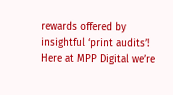rewards offered by insightful ‘print audits’! Here at MPP Digital we’re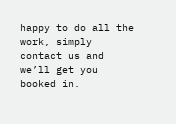happy to do all the work, simply contact us and we’ll get you booked in.